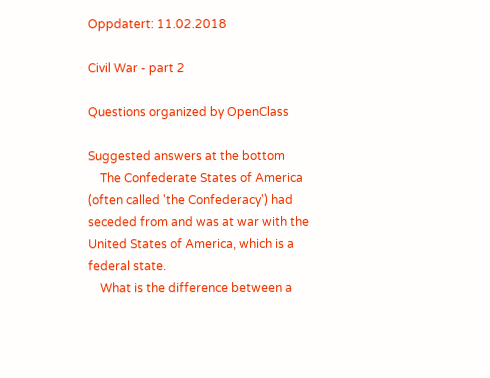Oppdatert: 11.02.2018

Civil War - part 2

Questions organized by OpenClass

Suggested answers at the bottom
    The Confederate States of America (often called 'the Confederacy') had seceded from and was at war with the United States of America, which is a federal state.
    What is the difference between a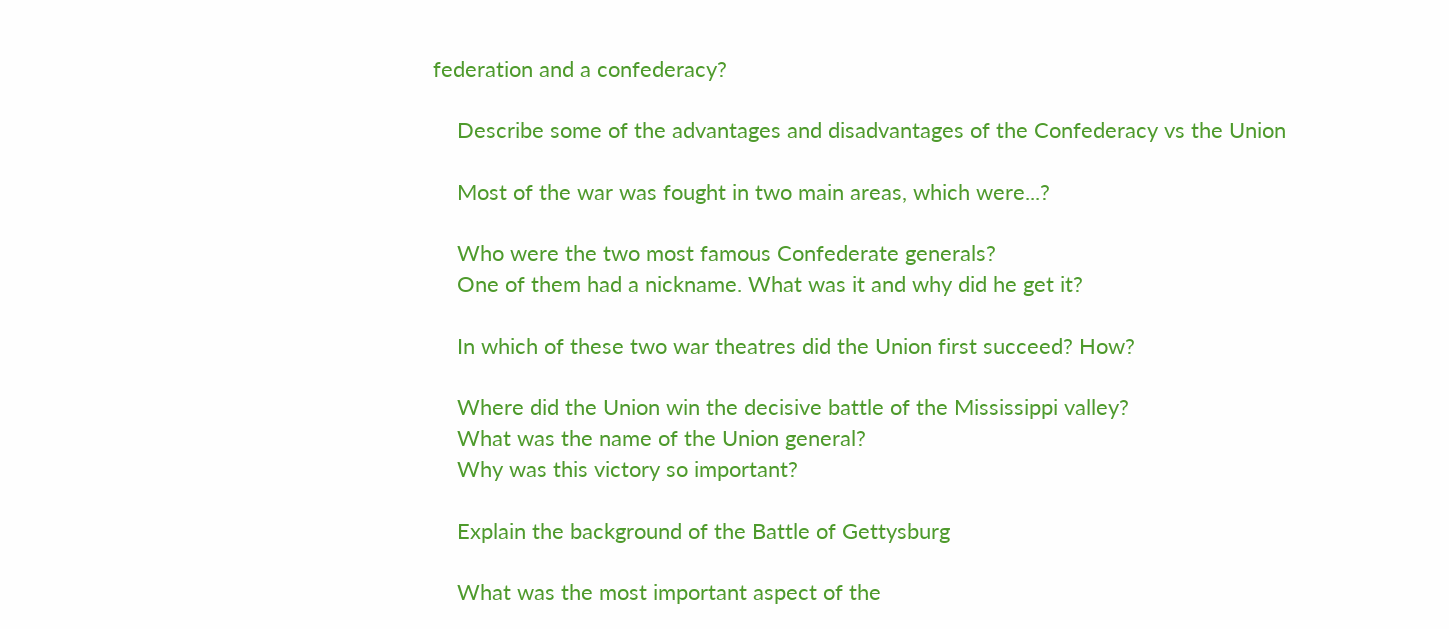federation and a confederacy?

    Describe some of the advantages and disadvantages of the Confederacy vs the Union

    Most of the war was fought in two main areas, which were...?

    Who were the two most famous Confederate generals?
    One of them had a nickname. What was it and why did he get it?

    In which of these two war theatres did the Union first succeed? How?

    Where did the Union win the decisive battle of the Mississippi valley?
    What was the name of the Union general?
    Why was this victory so important?

    Explain the background of the Battle of Gettysburg

    What was the most important aspect of the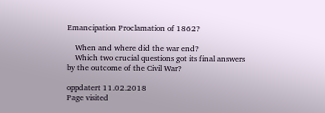Emancipation Proclamation of 1862?

    When and where did the war end?
    Which two crucial questions got its final answers by the outcome of the Civil War?

oppdatert 11.02.2018
Page visited